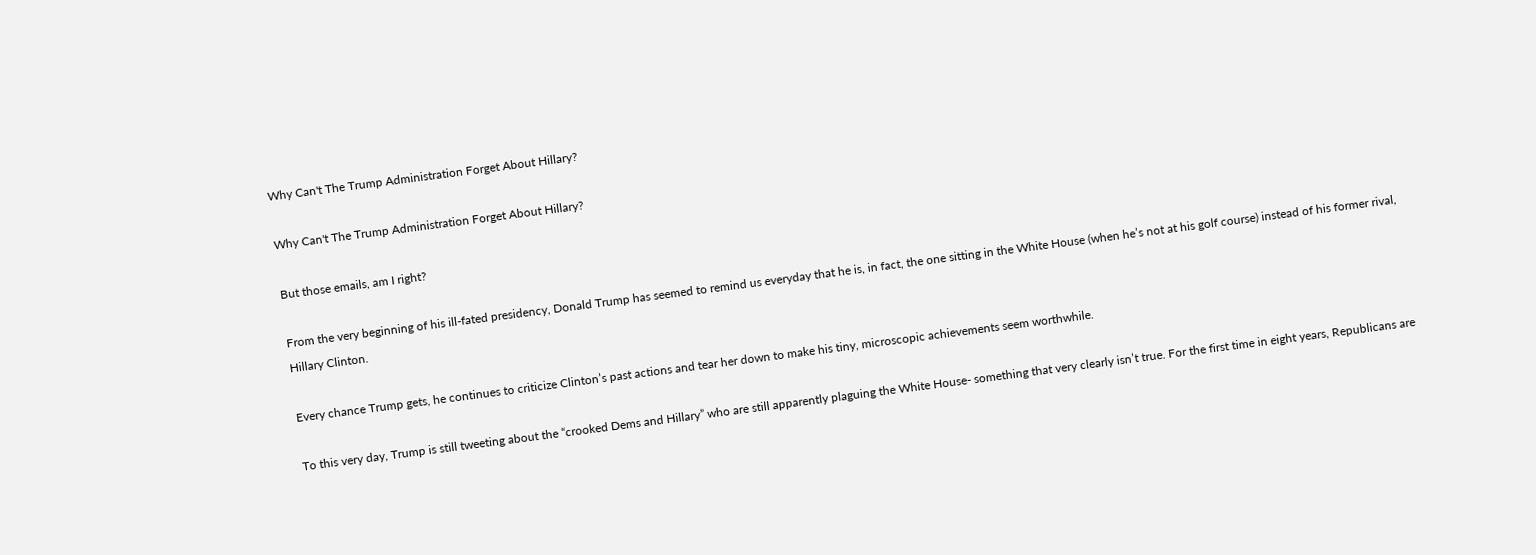Why Can't The Trump Administration Forget About Hillary?

Why Can't The Trump Administration Forget About Hillary?

But those emails, am I right?

From the very beginning of his ill-fated presidency, Donald Trump has seemed to remind us everyday that he is, in fact, the one sitting in the White House (when he’s not at his golf course) instead of his former rival, Hillary Clinton.

Every chance Trump gets, he continues to criticize Clinton’s past actions and tear her down to make his tiny, microscopic achievements seem worthwhile.

To this very day, Trump is still tweeting about the “crooked Dems and Hillary” who are still apparently plaguing the White House- something that very clearly isn’t true. For the first time in eight years, Republicans are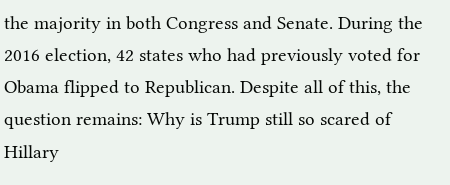the majority in both Congress and Senate. During the 2016 election, 42 states who had previously voted for Obama flipped to Republican. Despite all of this, the question remains: Why is Trump still so scared of Hillary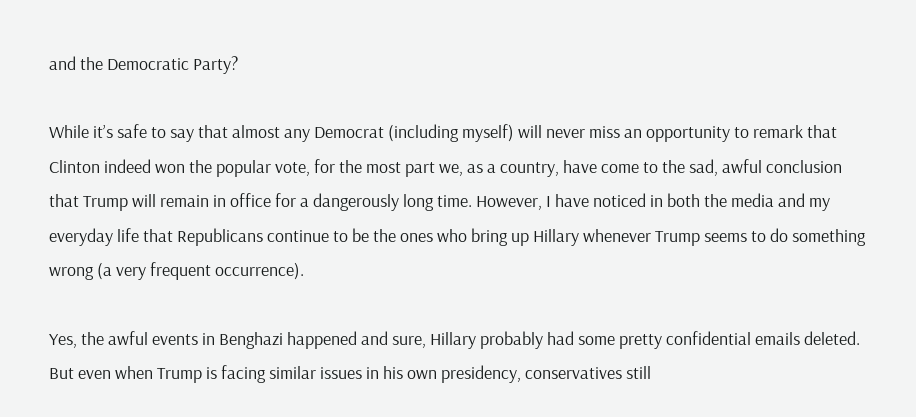and the Democratic Party?

While it’s safe to say that almost any Democrat (including myself) will never miss an opportunity to remark that Clinton indeed won the popular vote, for the most part we, as a country, have come to the sad, awful conclusion that Trump will remain in office for a dangerously long time. However, I have noticed in both the media and my everyday life that Republicans continue to be the ones who bring up Hillary whenever Trump seems to do something wrong (a very frequent occurrence).

Yes, the awful events in Benghazi happened and sure, Hillary probably had some pretty confidential emails deleted. But even when Trump is facing similar issues in his own presidency, conservatives still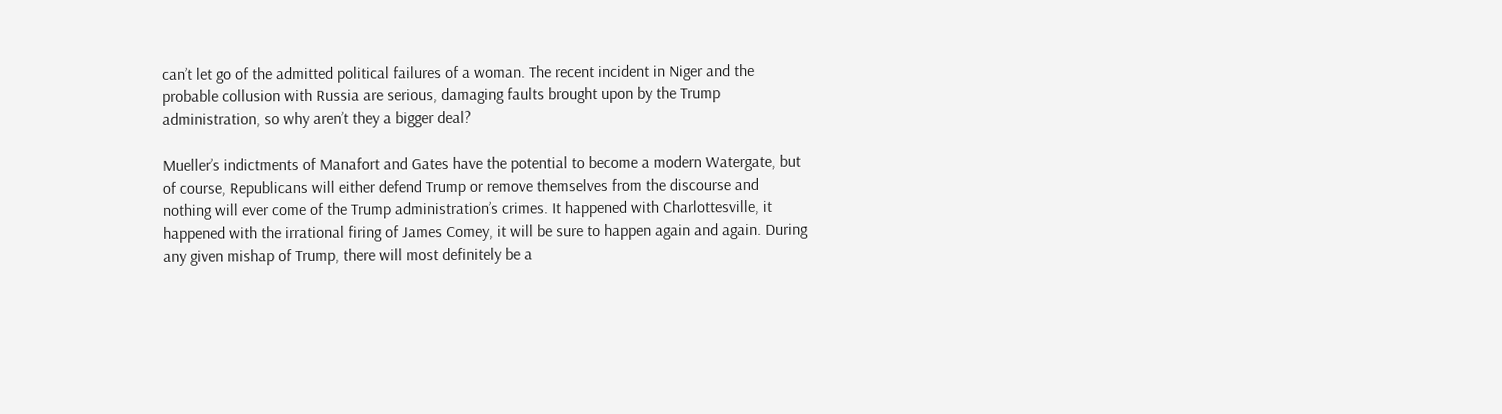can’t let go of the admitted political failures of a woman. The recent incident in Niger and the probable collusion with Russia are serious, damaging faults brought upon by the Trump administration, so why aren’t they a bigger deal?

Mueller’s indictments of Manafort and Gates have the potential to become a modern Watergate, but of course, Republicans will either defend Trump or remove themselves from the discourse and nothing will ever come of the Trump administration’s crimes. It happened with Charlottesville, it happened with the irrational firing of James Comey, it will be sure to happen again and again. During any given mishap of Trump, there will most definitely be a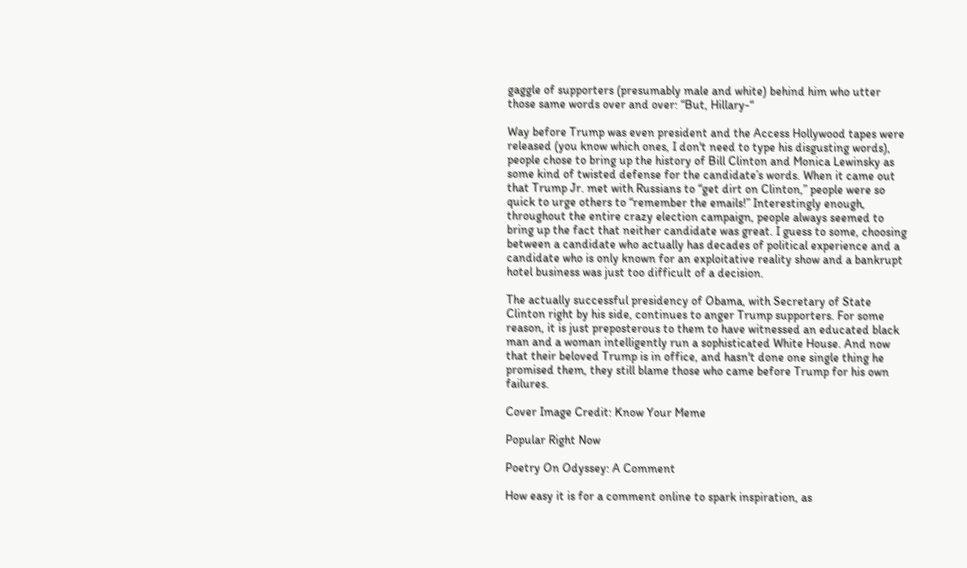gaggle of supporters (presumably male and white) behind him who utter those same words over and over: “But, Hillary-“

Way before Trump was even president and the Access Hollywood tapes were released (you know which ones, I don't need to type his disgusting words), people chose to bring up the history of Bill Clinton and Monica Lewinsky as some kind of twisted defense for the candidate’s words. When it came out that Trump Jr. met with Russians to “get dirt on Clinton,” people were so quick to urge others to “remember the emails!” Interestingly enough, throughout the entire crazy election campaign, people always seemed to bring up the fact that neither candidate was great. I guess to some, choosing between a candidate who actually has decades of political experience and a candidate who is only known for an exploitative reality show and a bankrupt hotel business was just too difficult of a decision.

The actually successful presidency of Obama, with Secretary of State Clinton right by his side, continues to anger Trump supporters. For some reason, it is just preposterous to them to have witnessed an educated black man and a woman intelligently run a sophisticated White House. And now that their beloved Trump is in office, and hasn't done one single thing he promised them, they still blame those who came before Trump for his own failures.

Cover Image Credit: Know Your Meme

Popular Right Now

Poetry On Odyssey: A Comment

How easy it is for a comment online to spark inspiration, as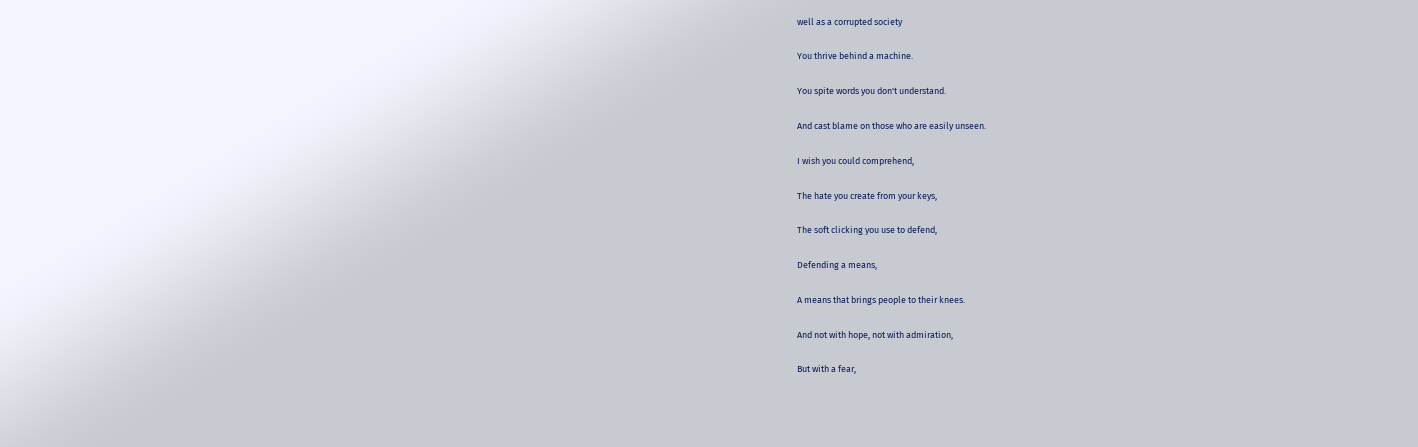well as a corrupted society

You thrive behind a machine.

You spite words you don't understand.

And cast blame on those who are easily unseen.

I wish you could comprehend,

The hate you create from your keys,

The soft clicking you use to defend,

Defending a means,

A means that brings people to their knees.

And not with hope, not with admiration,

But with a fear,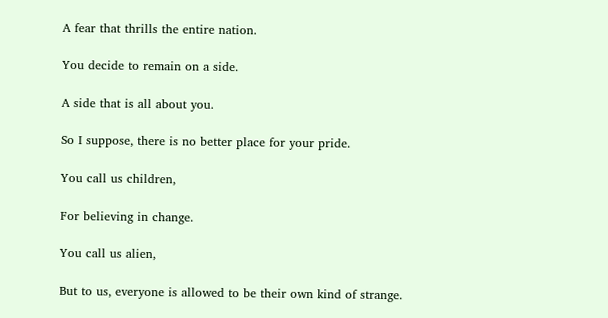A fear that thrills the entire nation.

You decide to remain on a side.

A side that is all about you.

So I suppose, there is no better place for your pride.

You call us children,

For believing in change.

You call us alien,

But to us, everyone is allowed to be their own kind of strange.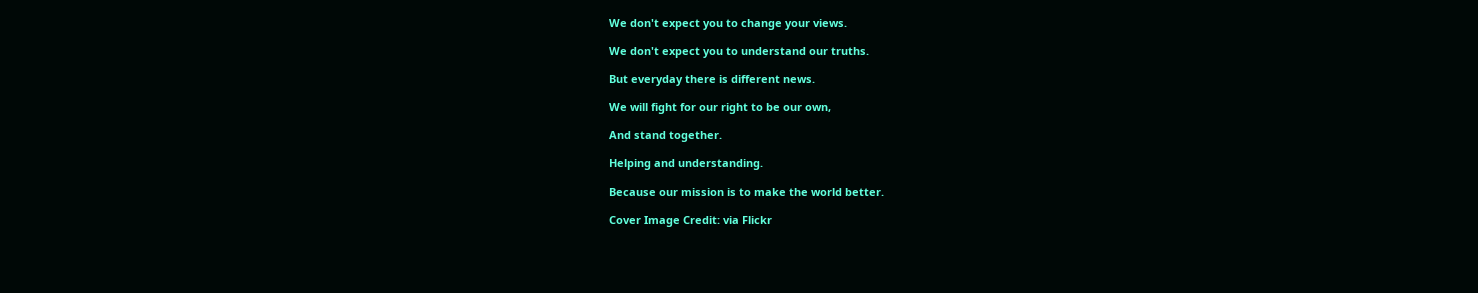We don't expect you to change your views.

We don't expect you to understand our truths.

But everyday there is different news.

We will fight for our right to be our own,

And stand together.

Helping and understanding.

Because our mission is to make the world better.

Cover Image Credit: via Flickr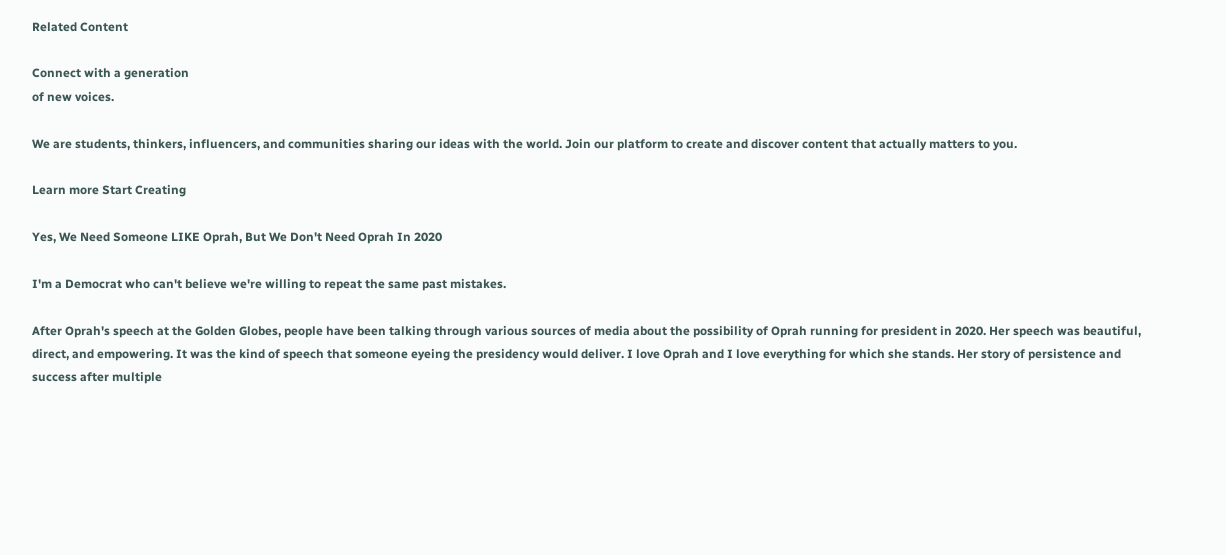Related Content

Connect with a generation
of new voices.

We are students, thinkers, influencers, and communities sharing our ideas with the world. Join our platform to create and discover content that actually matters to you.

Learn more Start Creating

Yes, We Need Someone LIKE Oprah, But We Don't Need Oprah In 2020

I'm a Democrat who can't believe we're willing to repeat the same past mistakes.

After Oprah's speech at the Golden Globes, people have been talking through various sources of media about the possibility of Oprah running for president in 2020. Her speech was beautiful, direct, and empowering. It was the kind of speech that someone eyeing the presidency would deliver. I love Oprah and I love everything for which she stands. Her story of persistence and success after multiple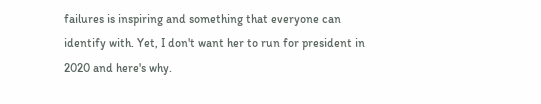failures is inspiring and something that everyone can identify with. Yet, I don't want her to run for president in 2020 and here's why.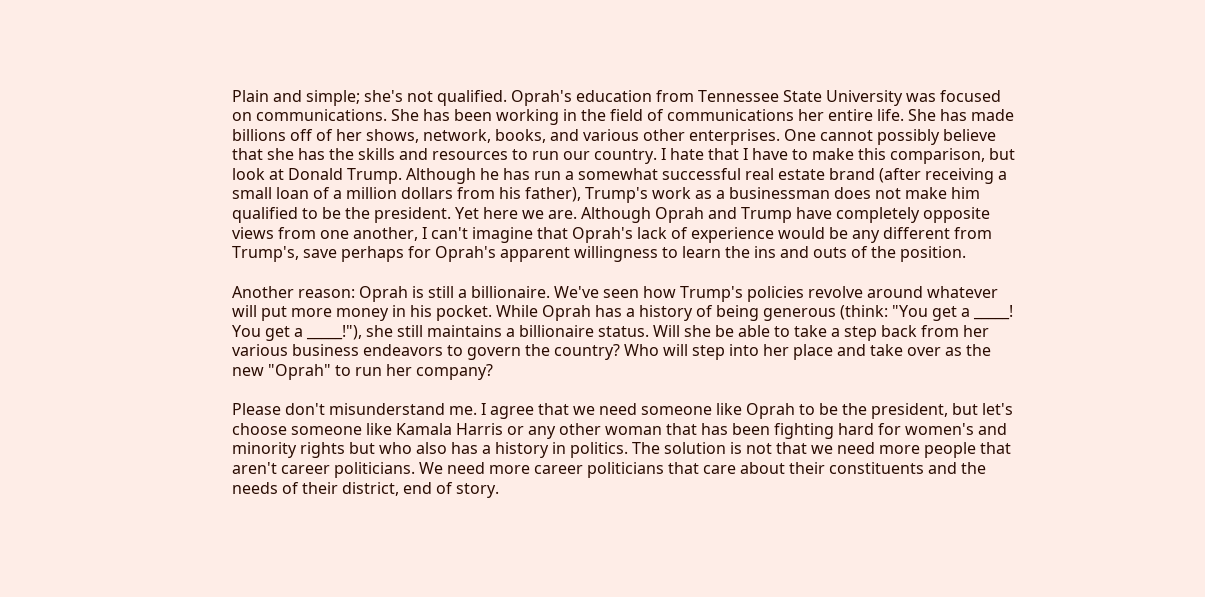Plain and simple; she's not qualified. Oprah's education from Tennessee State University was focused on communications. She has been working in the field of communications her entire life. She has made billions off of her shows, network, books, and various other enterprises. One cannot possibly believe that she has the skills and resources to run our country. I hate that I have to make this comparison, but look at Donald Trump. Although he has run a somewhat successful real estate brand (after receiving a small loan of a million dollars from his father), Trump's work as a businessman does not make him qualified to be the president. Yet here we are. Although Oprah and Trump have completely opposite views from one another, I can't imagine that Oprah's lack of experience would be any different from Trump's, save perhaps for Oprah's apparent willingness to learn the ins and outs of the position.

Another reason: Oprah is still a billionaire. We've seen how Trump's policies revolve around whatever will put more money in his pocket. While Oprah has a history of being generous (think: "You get a _____! You get a _____!"), she still maintains a billionaire status. Will she be able to take a step back from her various business endeavors to govern the country? Who will step into her place and take over as the new "Oprah" to run her company?

Please don't misunderstand me. I agree that we need someone like Oprah to be the president, but let's choose someone like Kamala Harris or any other woman that has been fighting hard for women's and minority rights but who also has a history in politics. The solution is not that we need more people that aren't career politicians. We need more career politicians that care about their constituents and the needs of their district, end of story.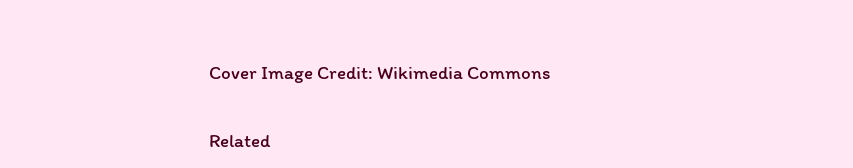Cover Image Credit: Wikimedia Commons

Related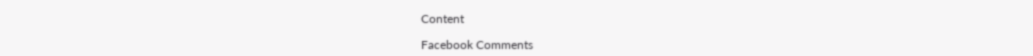Content

Facebook Comments